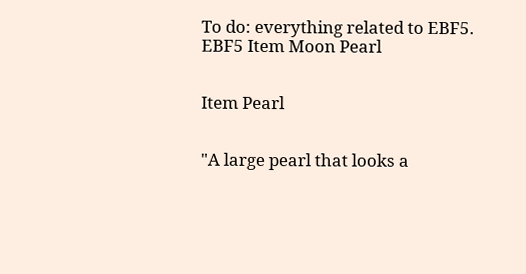To do: everything related to EBF5.
EBF5 Item Moon Pearl


Item Pearl


"A large pearl that looks a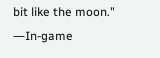bit like the moon."
―In-game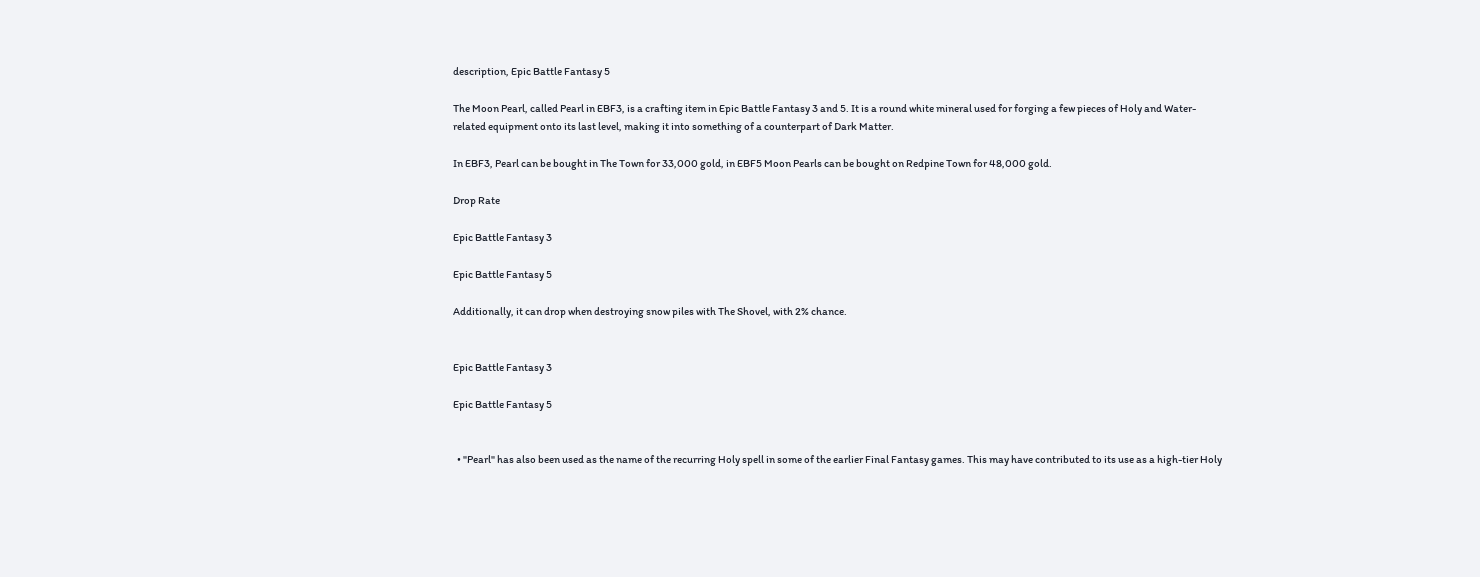description, Epic Battle Fantasy 5

The Moon Pearl, called Pearl in EBF3, is a crafting item in Epic Battle Fantasy 3 and 5. It is a round white mineral used for forging a few pieces of Holy and Water-related equipment onto its last level, making it into something of a counterpart of Dark Matter.

In EBF3, Pearl can be bought in The Town for 33,000 gold, in EBF5 Moon Pearls can be bought on Redpine Town for 48,000 gold.

Drop Rate

Epic Battle Fantasy 3

Epic Battle Fantasy 5

Additionally, it can drop when destroying snow piles with The Shovel, with 2% chance.


Epic Battle Fantasy 3

Epic Battle Fantasy 5


  • "Pearl" has also been used as the name of the recurring Holy spell in some of the earlier Final Fantasy games. This may have contributed to its use as a high-tier Holy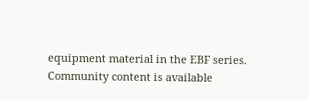equipment material in the EBF series.
Community content is available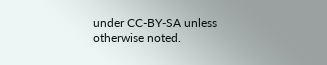under CC-BY-SA unless otherwise noted.